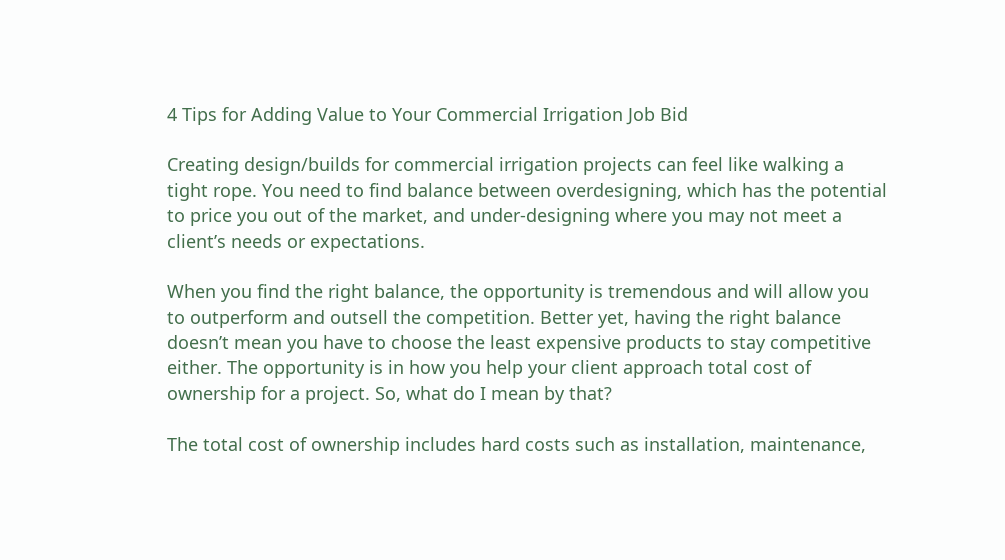4 Tips for Adding Value to Your Commercial Irrigation Job Bid

Creating design/builds for commercial irrigation projects can feel like walking a tight rope. You need to find balance between overdesigning, which has the potential to price you out of the market, and under-designing where you may not meet a client’s needs or expectations.

When you find the right balance, the opportunity is tremendous and will allow you to outperform and outsell the competition. Better yet, having the right balance doesn’t mean you have to choose the least expensive products to stay competitive either. The opportunity is in how you help your client approach total cost of ownership for a project. So, what do I mean by that?

The total cost of ownership includes hard costs such as installation, maintenance,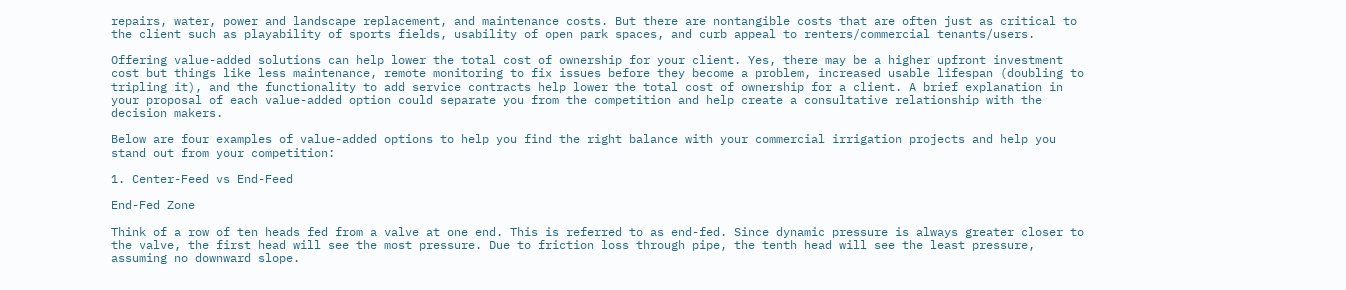repairs, water, power and landscape replacement, and maintenance costs. But there are nontangible costs that are often just as critical to the client such as playability of sports fields, usability of open park spaces, and curb appeal to renters/commercial tenants/users.

Offering value-added solutions can help lower the total cost of ownership for your client. Yes, there may be a higher upfront investment cost but things like less maintenance, remote monitoring to fix issues before they become a problem, increased usable lifespan (doubling to tripling it), and the functionality to add service contracts help lower the total cost of ownership for a client. A brief explanation in your proposal of each value-added option could separate you from the competition and help create a consultative relationship with the decision makers.

Below are four examples of value-added options to help you find the right balance with your commercial irrigation projects and help you stand out from your competition:

1. Center-Feed vs End-Feed

End-Fed Zone

Think of a row of ten heads fed from a valve at one end. This is referred to as end-fed. Since dynamic pressure is always greater closer to the valve, the first head will see the most pressure. Due to friction loss through pipe, the tenth head will see the least pressure, assuming no downward slope.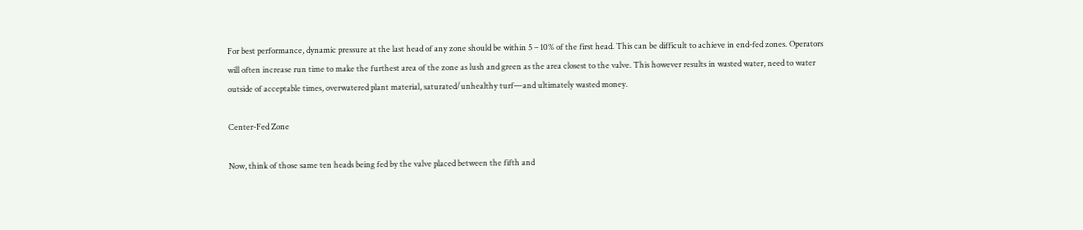For best performance, dynamic pressure at the last head of any zone should be within 5 – 10% of the first head. This can be difficult to achieve in end-fed zones. Operators will often increase run time to make the furthest area of the zone as lush and green as the area closest to the valve. This however results in wasted water, need to water outside of acceptable times, overwatered plant material, saturated/unhealthy turf—and ultimately wasted money.

Center-Fed Zone

Now, think of those same ten heads being fed by the valve placed between the fifth and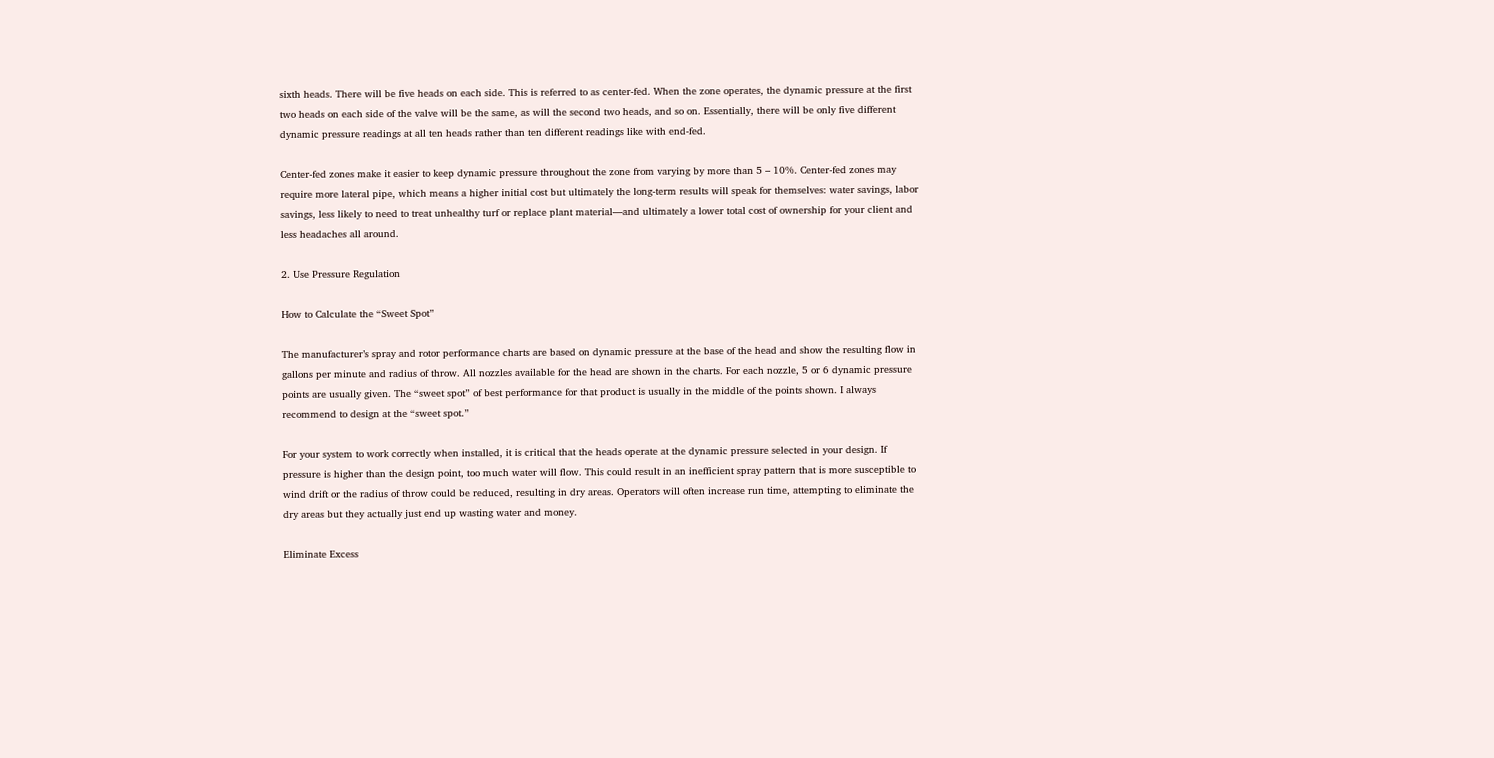sixth heads. There will be five heads on each side. This is referred to as center-fed. When the zone operates, the dynamic pressure at the first two heads on each side of the valve will be the same, as will the second two heads, and so on. Essentially, there will be only five different dynamic pressure readings at all ten heads rather than ten different readings like with end-fed.

Center-fed zones make it easier to keep dynamic pressure throughout the zone from varying by more than 5 – 10%. Center-fed zones may require more lateral pipe, which means a higher initial cost but ultimately the long-term results will speak for themselves: water savings, labor savings, less likely to need to treat unhealthy turf or replace plant material—and ultimately a lower total cost of ownership for your client and less headaches all around.

2. Use Pressure Regulation

How to Calculate the “Sweet Spot”

The manufacturer’s spray and rotor performance charts are based on dynamic pressure at the base of the head and show the resulting flow in gallons per minute and radius of throw. All nozzles available for the head are shown in the charts. For each nozzle, 5 or 6 dynamic pressure points are usually given. The “sweet spot” of best performance for that product is usually in the middle of the points shown. I always recommend to design at the “sweet spot.”

For your system to work correctly when installed, it is critical that the heads operate at the dynamic pressure selected in your design. If pressure is higher than the design point, too much water will flow. This could result in an inefficient spray pattern that is more susceptible to wind drift or the radius of throw could be reduced, resulting in dry areas. Operators will often increase run time, attempting to eliminate the dry areas but they actually just end up wasting water and money.

Eliminate Excess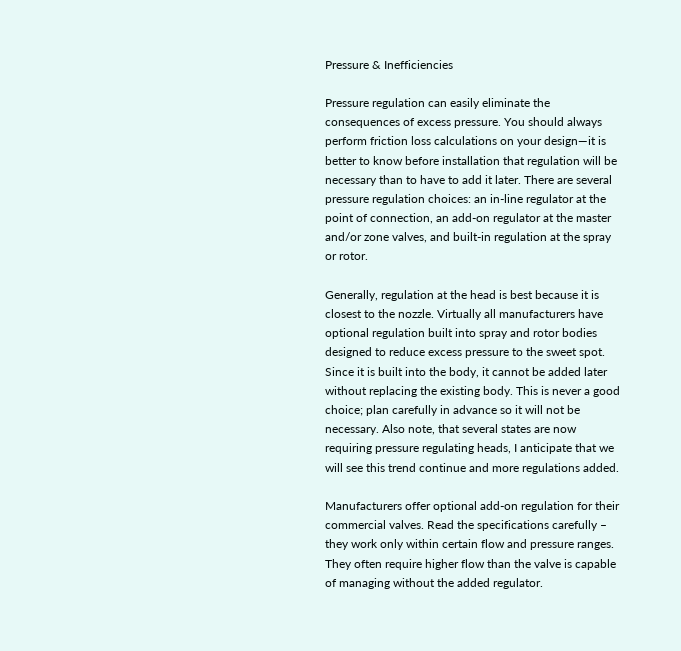Pressure & Inefficiencies

Pressure regulation can easily eliminate the consequences of excess pressure. You should always perform friction loss calculations on your design—it is better to know before installation that regulation will be necessary than to have to add it later. There are several pressure regulation choices: an in-line regulator at the point of connection, an add-on regulator at the master and/or zone valves, and built-in regulation at the spray or rotor.

Generally, regulation at the head is best because it is closest to the nozzle. Virtually all manufacturers have optional regulation built into spray and rotor bodies designed to reduce excess pressure to the sweet spot. Since it is built into the body, it cannot be added later without replacing the existing body. This is never a good choice; plan carefully in advance so it will not be necessary. Also note, that several states are now requiring pressure regulating heads, I anticipate that we will see this trend continue and more regulations added.

Manufacturers offer optional add-on regulation for their commercial valves. Read the specifications carefully – they work only within certain flow and pressure ranges. They often require higher flow than the valve is capable of managing without the added regulator.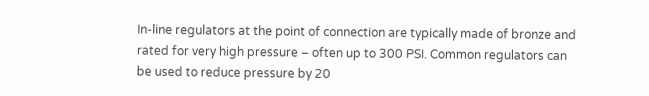In-line regulators at the point of connection are typically made of bronze and rated for very high pressure – often up to 300 PSI. Common regulators can be used to reduce pressure by 20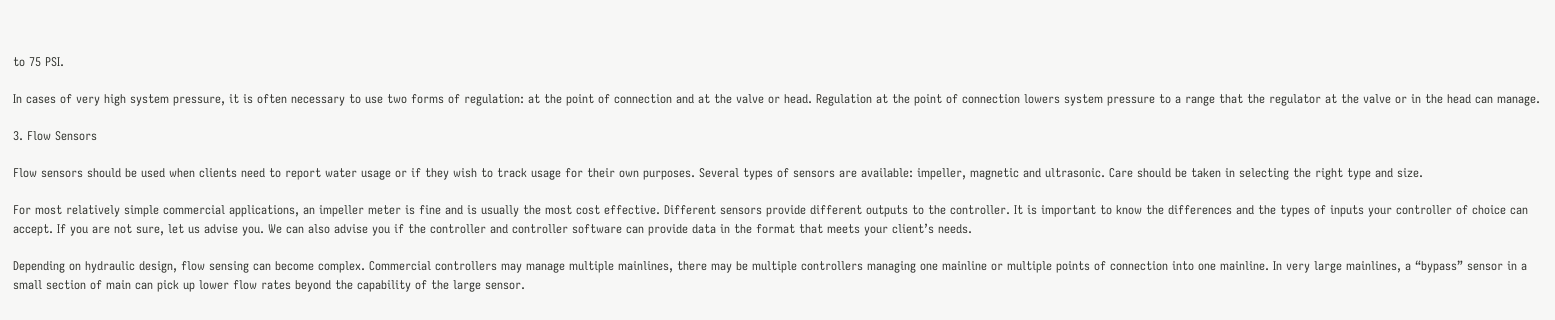to 75 PSI.

In cases of very high system pressure, it is often necessary to use two forms of regulation: at the point of connection and at the valve or head. Regulation at the point of connection lowers system pressure to a range that the regulator at the valve or in the head can manage.

3. Flow Sensors

Flow sensors should be used when clients need to report water usage or if they wish to track usage for their own purposes. Several types of sensors are available: impeller, magnetic and ultrasonic. Care should be taken in selecting the right type and size.

For most relatively simple commercial applications, an impeller meter is fine and is usually the most cost effective. Different sensors provide different outputs to the controller. It is important to know the differences and the types of inputs your controller of choice can accept. If you are not sure, let us advise you. We can also advise you if the controller and controller software can provide data in the format that meets your client’s needs.

Depending on hydraulic design, flow sensing can become complex. Commercial controllers may manage multiple mainlines, there may be multiple controllers managing one mainline or multiple points of connection into one mainline. In very large mainlines, a “bypass” sensor in a small section of main can pick up lower flow rates beyond the capability of the large sensor.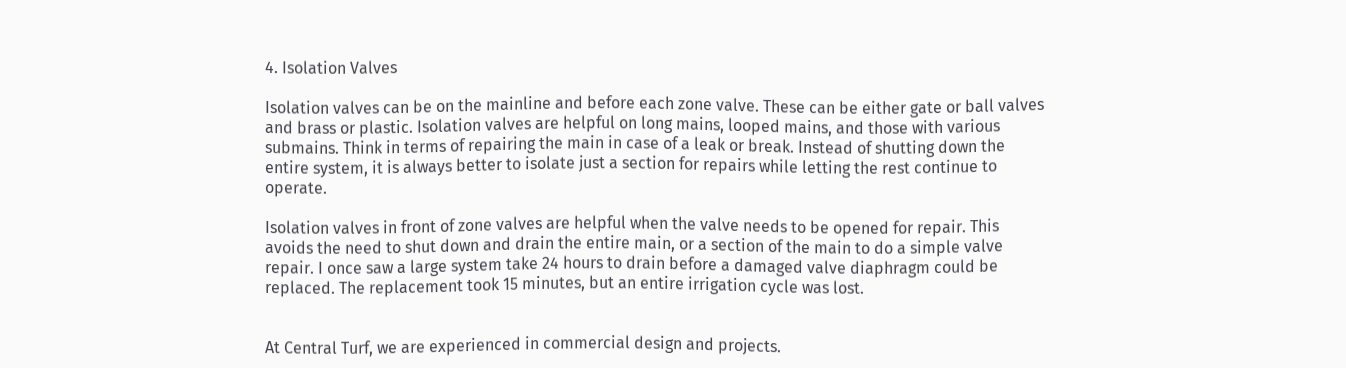4. Isolation Valves

Isolation valves can be on the mainline and before each zone valve. These can be either gate or ball valves and brass or plastic. Isolation valves are helpful on long mains, looped mains, and those with various submains. Think in terms of repairing the main in case of a leak or break. Instead of shutting down the entire system, it is always better to isolate just a section for repairs while letting the rest continue to operate.

Isolation valves in front of zone valves are helpful when the valve needs to be opened for repair. This avoids the need to shut down and drain the entire main, or a section of the main to do a simple valve repair. I once saw a large system take 24 hours to drain before a damaged valve diaphragm could be replaced. The replacement took 15 minutes, but an entire irrigation cycle was lost.


At Central Turf, we are experienced in commercial design and projects.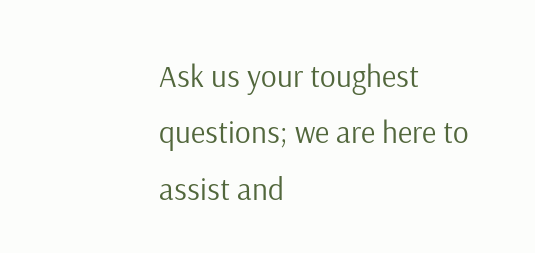Ask us your toughest questions; we are here to assist and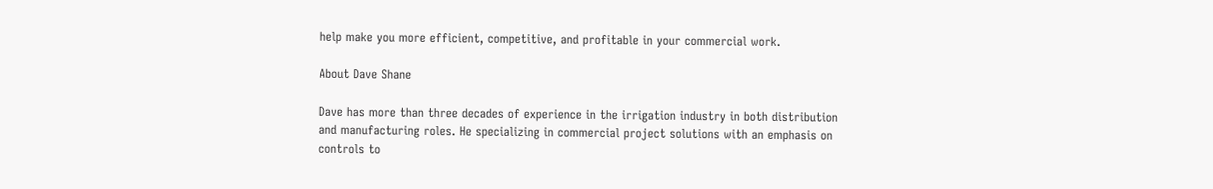help make you more efficient, competitive, and profitable in your commercial work.

About Dave Shane

Dave has more than three decades of experience in the irrigation industry in both distribution and manufacturing roles. He specializing in commercial project solutions with an emphasis on controls to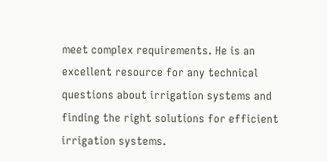meet complex requirements. He is an excellent resource for any technical questions about irrigation systems and finding the right solutions for efficient irrigation systems.